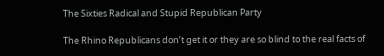The Sixties Radical and Stupid Republican Party

The Rhino Republicans don’t get it or they are so blind to the real facts of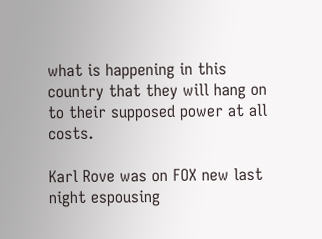what is happening in this country that they will hang on to their supposed power at all costs.

Karl Rove was on FOX new last night espousing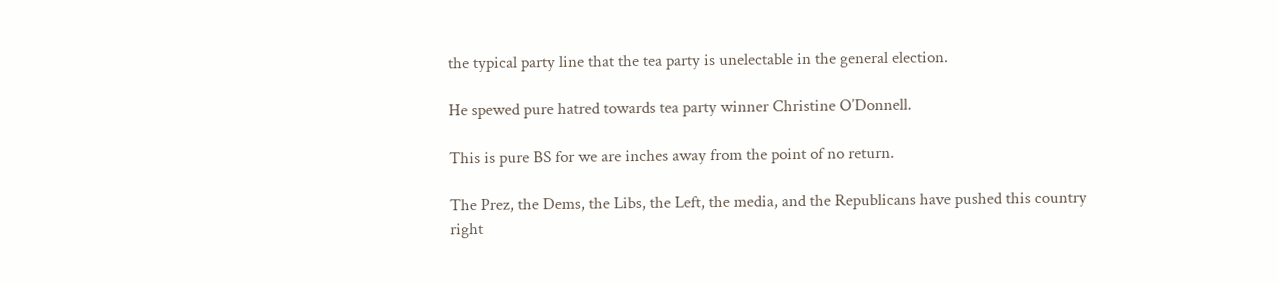the typical party line that the tea party is unelectable in the general election.

He spewed pure hatred towards tea party winner Christine O’Donnell.

This is pure BS for we are inches away from the point of no return.

The Prez, the Dems, the Libs, the Left, the media, and the Republicans have pushed this country right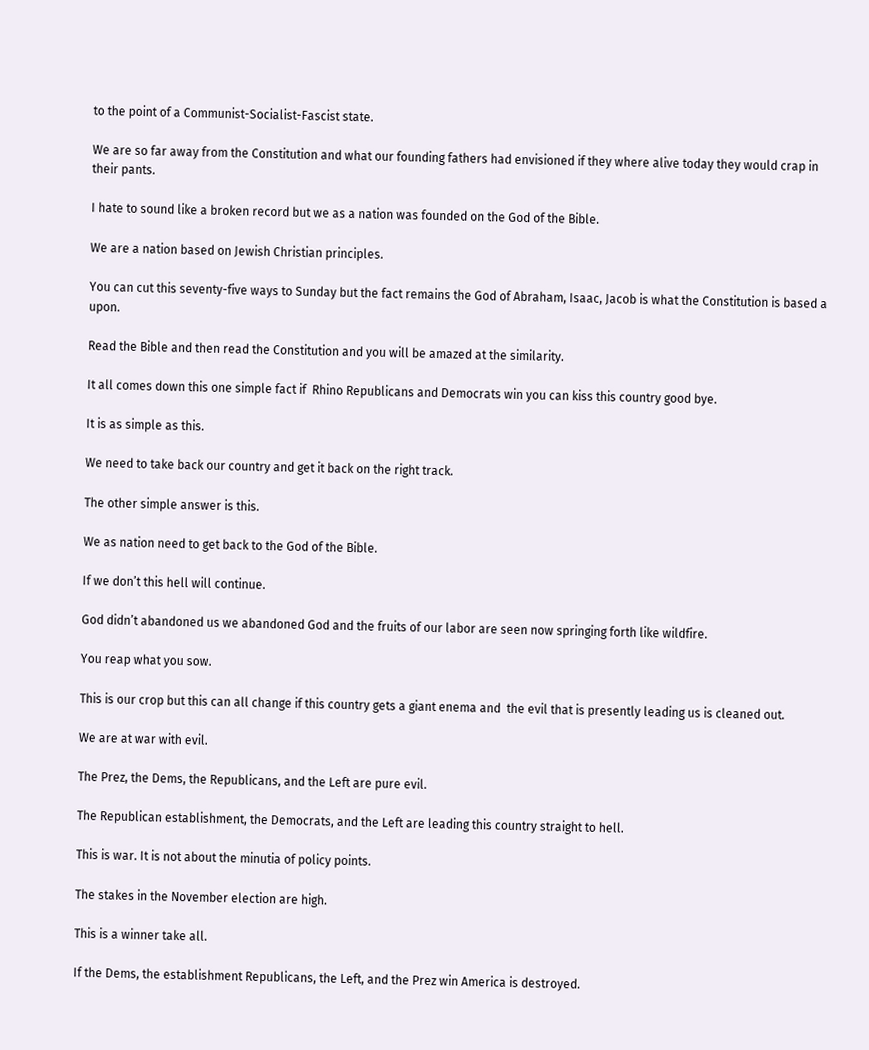to the point of a Communist-Socialist-Fascist state.

We are so far away from the Constitution and what our founding fathers had envisioned if they where alive today they would crap in their pants.

I hate to sound like a broken record but we as a nation was founded on the God of the Bible.

We are a nation based on Jewish Christian principles.

You can cut this seventy-five ways to Sunday but the fact remains the God of Abraham, Isaac, Jacob is what the Constitution is based a upon.

Read the Bible and then read the Constitution and you will be amazed at the similarity.

It all comes down this one simple fact if  Rhino Republicans and Democrats win you can kiss this country good bye.

It is as simple as this.

We need to take back our country and get it back on the right track.

The other simple answer is this.

We as nation need to get back to the God of the Bible.

If we don’t this hell will continue.

God didn’t abandoned us we abandoned God and the fruits of our labor are seen now springing forth like wildfire.

You reap what you sow.

This is our crop but this can all change if this country gets a giant enema and  the evil that is presently leading us is cleaned out.

We are at war with evil.

The Prez, the Dems, the Republicans, and the Left are pure evil.

The Republican establishment, the Democrats, and the Left are leading this country straight to hell.

This is war. It is not about the minutia of policy points.

The stakes in the November election are high.

This is a winner take all.

If the Dems, the establishment Republicans, the Left, and the Prez win America is destroyed.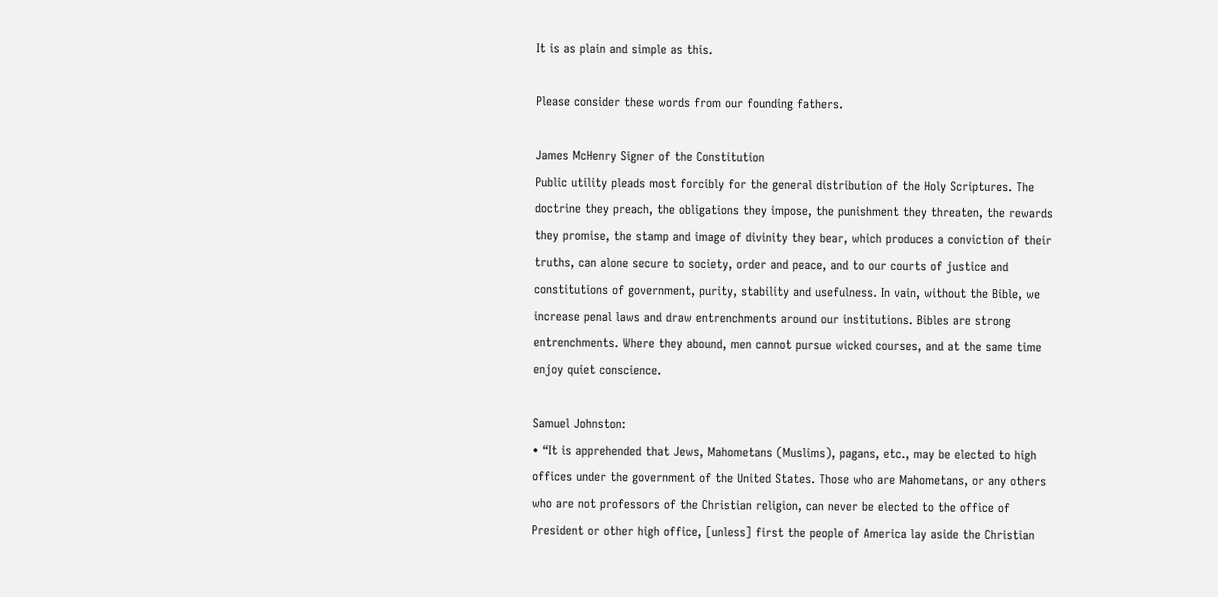It is as plain and simple as this.

Please consider these words from our founding fathers.

James McHenry Signer of the Constitution
Public utility pleads most forcibly for the general distribution of the Holy Scriptures. The doctrine they preach, the obligations they impose, the punishment they threaten, the rewards they promise, the stamp and image of divinity they bear, which produces a conviction of their truths, can alone secure to society, order and peace, and to our courts of justice and constitutions of government, purity, stability and usefulness. In vain, without the Bible, we increase penal laws and draw entrenchments around our institutions. Bibles are strong entrenchments. Where they abound, men cannot pursue wicked courses, and at the same time enjoy quiet conscience.

Samuel Johnston:
• “It is apprehended that Jews, Mahometans (Muslims), pagans, etc., may be elected to high offices under the government of the United States. Those who are Mahometans, or any others who are not professors of the Christian religion, can never be elected to the office of President or other high office, [unless] first the people of America lay aside the Christian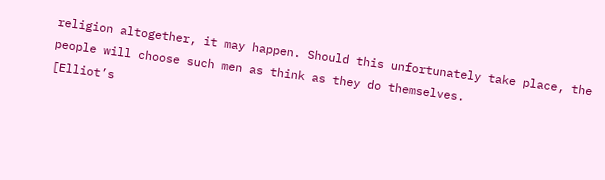religion altogether, it may happen. Should this unfortunately take place, the people will choose such men as think as they do themselves.
[Elliot’s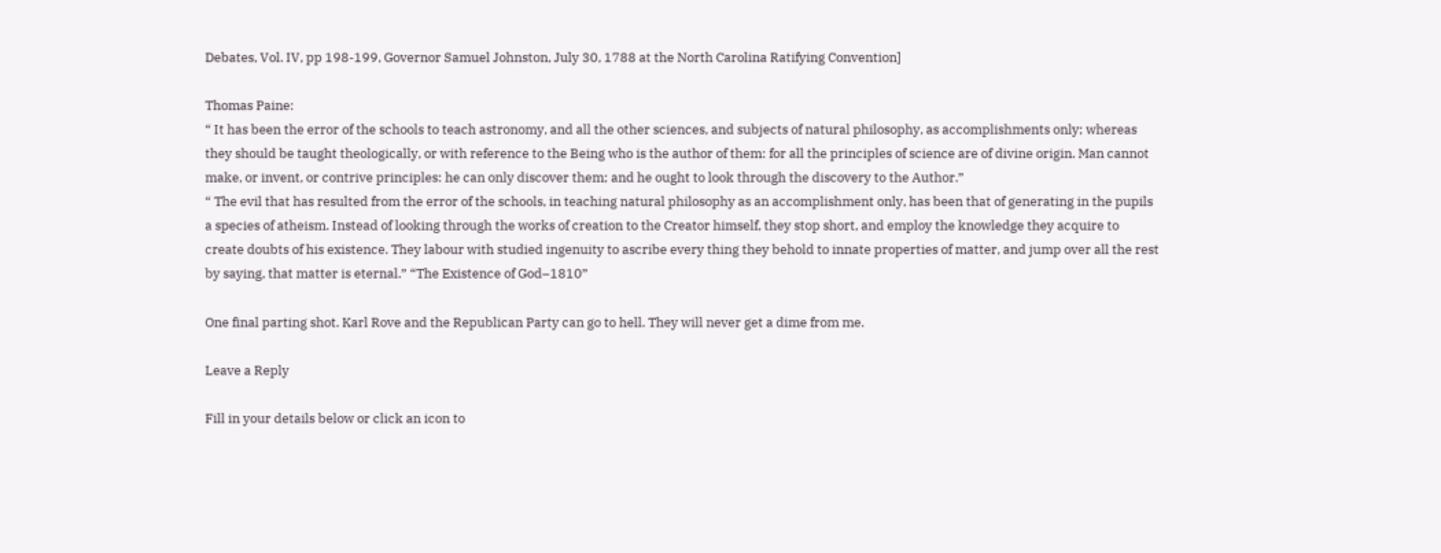Debates, Vol. IV, pp 198-199, Governor Samuel Johnston, July 30, 1788 at the North Carolina Ratifying Convention]

Thomas Paine:
“ It has been the error of the schools to teach astronomy, and all the other sciences, and subjects of natural philosophy, as accomplishments only; whereas they should be taught theologically, or with reference to the Being who is the author of them: for all the principles of science are of divine origin. Man cannot make, or invent, or contrive principles: he can only discover them; and he ought to look through the discovery to the Author.”
“ The evil that has resulted from the error of the schools, in teaching natural philosophy as an accomplishment only, has been that of generating in the pupils a species of atheism. Instead of looking through the works of creation to the Creator himself, they stop short, and employ the knowledge they acquire to create doubts of his existence. They labour with studied ingenuity to ascribe every thing they behold to innate properties of matter, and jump over all the rest by saying, that matter is eternal.” “The Existence of God–1810”

One final parting shot. Karl Rove and the Republican Party can go to hell. They will never get a dime from me.

Leave a Reply

Fill in your details below or click an icon to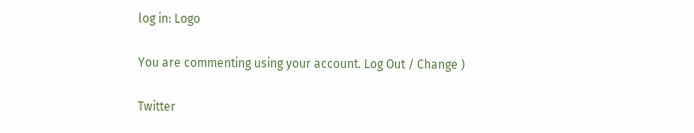log in: Logo

You are commenting using your account. Log Out / Change )

Twitter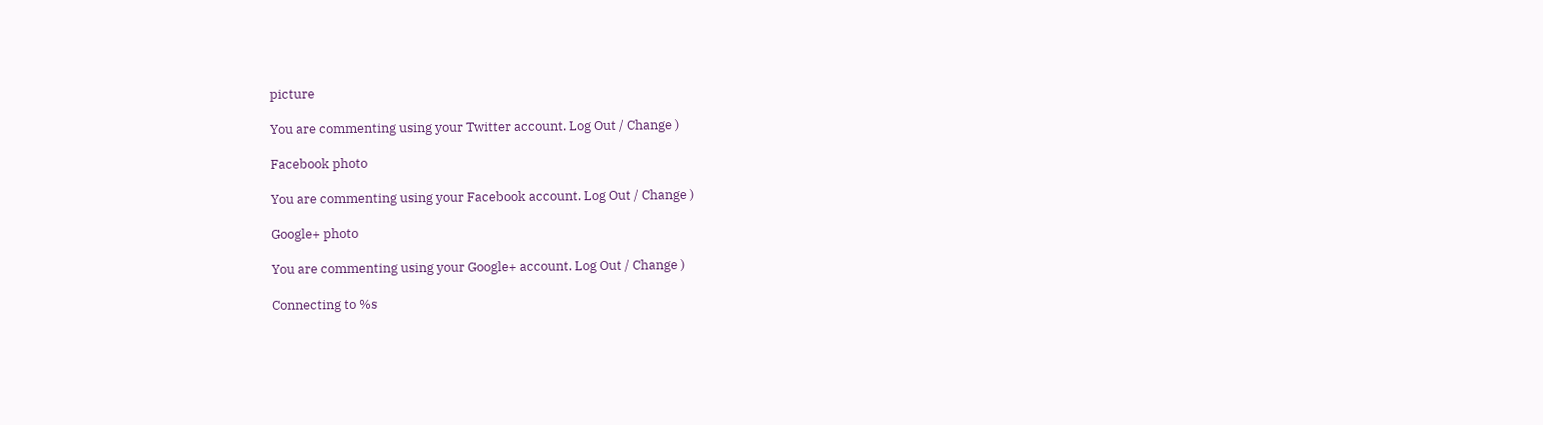picture

You are commenting using your Twitter account. Log Out / Change )

Facebook photo

You are commenting using your Facebook account. Log Out / Change )

Google+ photo

You are commenting using your Google+ account. Log Out / Change )

Connecting to %s